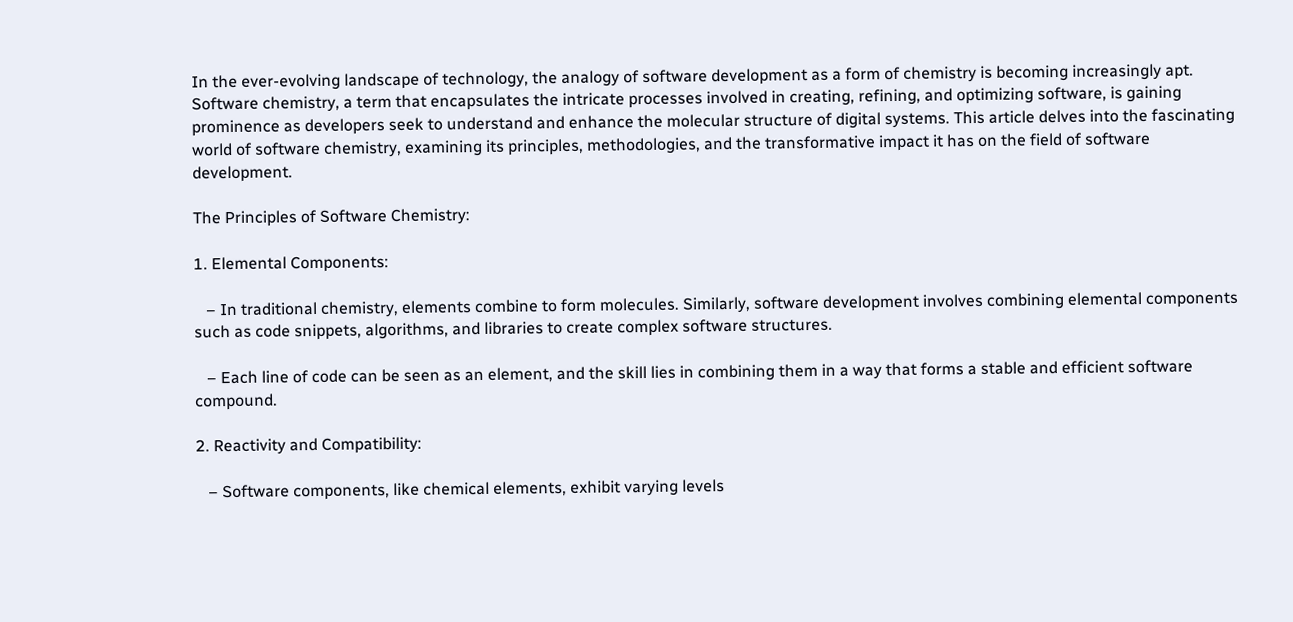In the ever-evolving landscape of technology, the analogy of software development as a form of chemistry is becoming increasingly apt. Software chemistry, a term that encapsulates the intricate processes involved in creating, refining, and optimizing software, is gaining prominence as developers seek to understand and enhance the molecular structure of digital systems. This article delves into the fascinating world of software chemistry, examining its principles, methodologies, and the transformative impact it has on the field of software development.

The Principles of Software Chemistry:

1. Elemental Components:

   – In traditional chemistry, elements combine to form molecules. Similarly, software development involves combining elemental components such as code snippets, algorithms, and libraries to create complex software structures.

   – Each line of code can be seen as an element, and the skill lies in combining them in a way that forms a stable and efficient software compound.

2. Reactivity and Compatibility:

   – Software components, like chemical elements, exhibit varying levels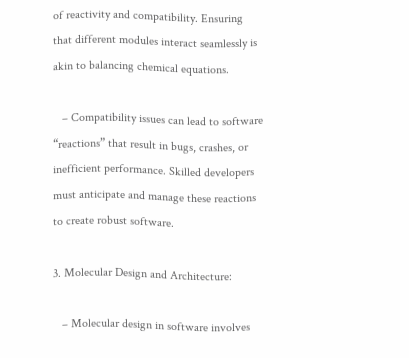of reactivity and compatibility. Ensuring that different modules interact seamlessly is akin to balancing chemical equations.

   – Compatibility issues can lead to software “reactions” that result in bugs, crashes, or inefficient performance. Skilled developers must anticipate and manage these reactions to create robust software.

3. Molecular Design and Architecture:

   – Molecular design in software involves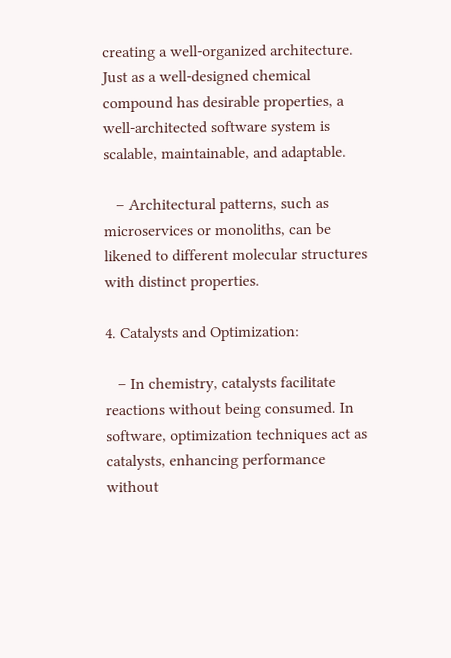creating a well-organized architecture. Just as a well-designed chemical compound has desirable properties, a well-architected software system is scalable, maintainable, and adaptable.

   – Architectural patterns, such as microservices or monoliths, can be likened to different molecular structures with distinct properties.

4. Catalysts and Optimization:

   – In chemistry, catalysts facilitate reactions without being consumed. In software, optimization techniques act as catalysts, enhancing performance without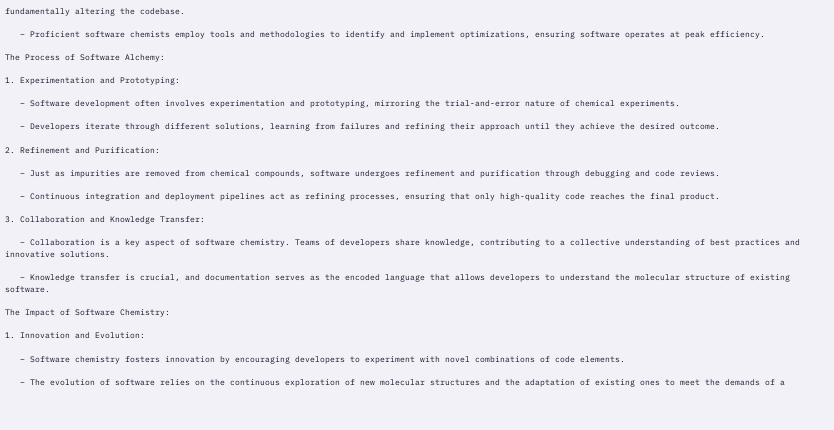fundamentally altering the codebase.

   – Proficient software chemists employ tools and methodologies to identify and implement optimizations, ensuring software operates at peak efficiency.

The Process of Software Alchemy:

1. Experimentation and Prototyping:

   – Software development often involves experimentation and prototyping, mirroring the trial-and-error nature of chemical experiments.

   – Developers iterate through different solutions, learning from failures and refining their approach until they achieve the desired outcome.

2. Refinement and Purification:

   – Just as impurities are removed from chemical compounds, software undergoes refinement and purification through debugging and code reviews.

   – Continuous integration and deployment pipelines act as refining processes, ensuring that only high-quality code reaches the final product.

3. Collaboration and Knowledge Transfer:

   – Collaboration is a key aspect of software chemistry. Teams of developers share knowledge, contributing to a collective understanding of best practices and innovative solutions.

   – Knowledge transfer is crucial, and documentation serves as the encoded language that allows developers to understand the molecular structure of existing software.

The Impact of Software Chemistry:

1. Innovation and Evolution:

   – Software chemistry fosters innovation by encouraging developers to experiment with novel combinations of code elements.

   – The evolution of software relies on the continuous exploration of new molecular structures and the adaptation of existing ones to meet the demands of a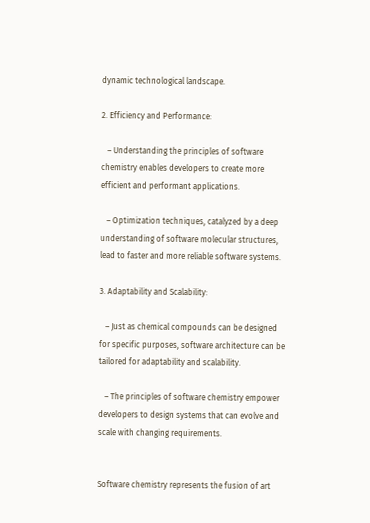dynamic technological landscape.

2. Efficiency and Performance:

   – Understanding the principles of software chemistry enables developers to create more efficient and performant applications.

   – Optimization techniques, catalyzed by a deep understanding of software molecular structures, lead to faster and more reliable software systems.

3. Adaptability and Scalability:

   – Just as chemical compounds can be designed for specific purposes, software architecture can be tailored for adaptability and scalability.

   – The principles of software chemistry empower developers to design systems that can evolve and scale with changing requirements.


Software chemistry represents the fusion of art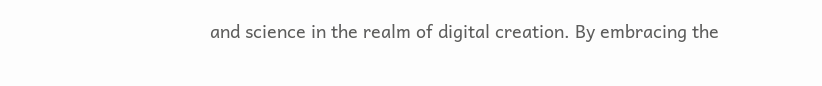and science in the realm of digital creation. By embracing the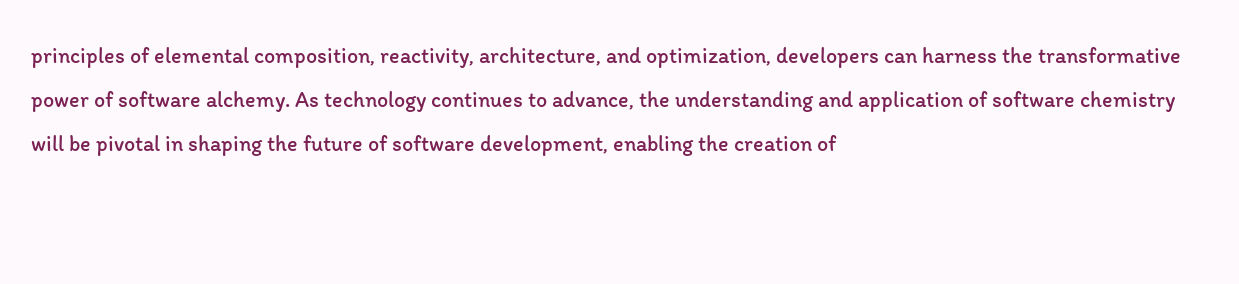principles of elemental composition, reactivity, architecture, and optimization, developers can harness the transformative power of software alchemy. As technology continues to advance, the understanding and application of software chemistry will be pivotal in shaping the future of software development, enabling the creation of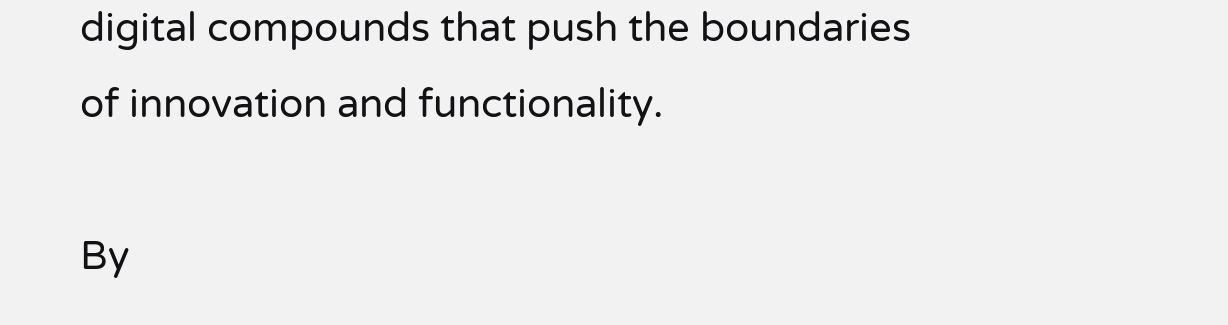digital compounds that push the boundaries of innovation and functionality.

By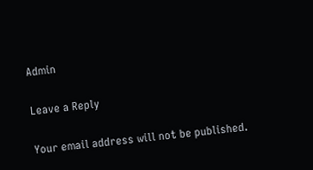Admin

Leave a Reply

Your email address will not be published.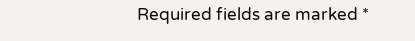Required fields are marked *